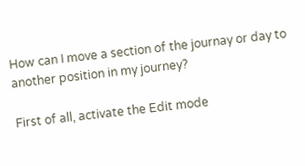How can I move a section of the journay or day to another position in my journey?

First of all, activate the Edit mode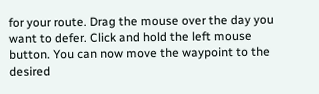for your route. Drag the mouse over the day you want to defer. Click and hold the left mouse button. You can now move the waypoint to the desired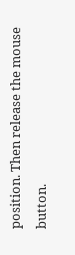position. Then release the mouse button.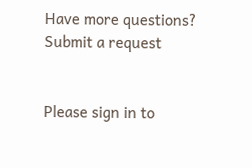Have more questions? Submit a request


Please sign in to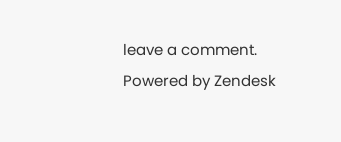leave a comment.
Powered by Zendesk